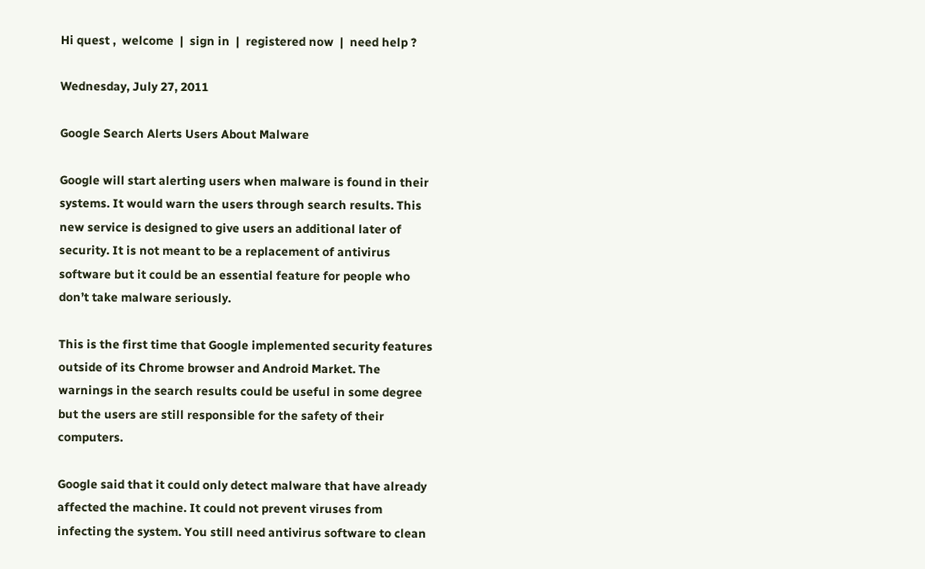Hi quest ,  welcome  |  sign in  |  registered now  |  need help ?

Wednesday, July 27, 2011

Google Search Alerts Users About Malware

Google will start alerting users when malware is found in their systems. It would warn the users through search results. This new service is designed to give users an additional later of security. It is not meant to be a replacement of antivirus software but it could be an essential feature for people who don’t take malware seriously.

This is the first time that Google implemented security features outside of its Chrome browser and Android Market. The warnings in the search results could be useful in some degree but the users are still responsible for the safety of their computers.

Google said that it could only detect malware that have already affected the machine. It could not prevent viruses from infecting the system. You still need antivirus software to clean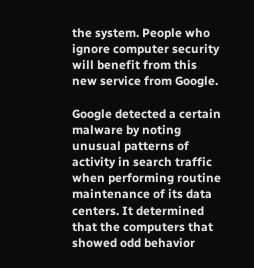the system. People who ignore computer security will benefit from this new service from Google.

Google detected a certain malware by noting unusual patterns of activity in search traffic when performing routine maintenance of its data centers. It determined that the computers that showed odd behavior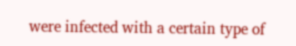were infected with a certain type of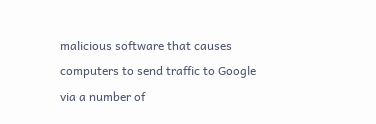malicious software that causes computers to send traffic to Google via a number of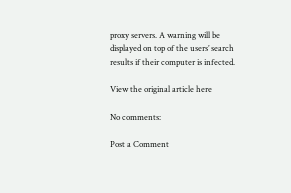proxy servers. A warning will be displayed on top of the users’ search results if their computer is infected.

View the original article here

No comments:

Post a Comment